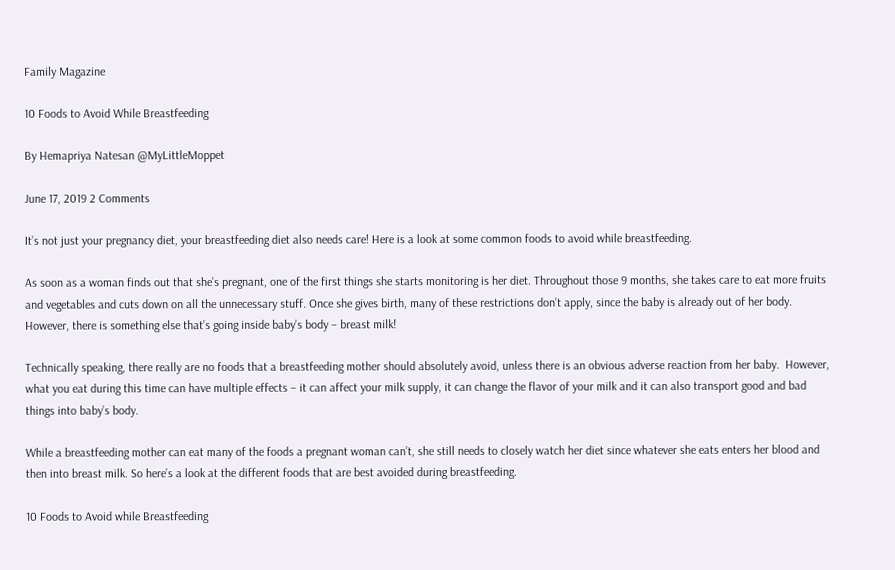Family Magazine

10 Foods to Avoid While Breastfeeding

By Hemapriya Natesan @MyLittleMoppet

June 17, 2019 2 Comments

It’s not just your pregnancy diet, your breastfeeding diet also needs care! Here is a look at some common foods to avoid while breastfeeding.

As soon as a woman finds out that she’s pregnant, one of the first things she starts monitoring is her diet. Throughout those 9 months, she takes care to eat more fruits and vegetables and cuts down on all the unnecessary stuff. Once she gives birth, many of these restrictions don’t apply, since the baby is already out of her body. However, there is something else that’s going inside baby’s body – breast milk!

Technically speaking, there really are no foods that a breastfeeding mother should absolutely avoid, unless there is an obvious adverse reaction from her baby.  However, what you eat during this time can have multiple effects – it can affect your milk supply, it can change the flavor of your milk and it can also transport good and bad things into baby’s body.

While a breastfeeding mother can eat many of the foods a pregnant woman can’t, she still needs to closely watch her diet since whatever she eats enters her blood and then into breast milk. So here’s a look at the different foods that are best avoided during breastfeeding.

10 Foods to Avoid while Breastfeeding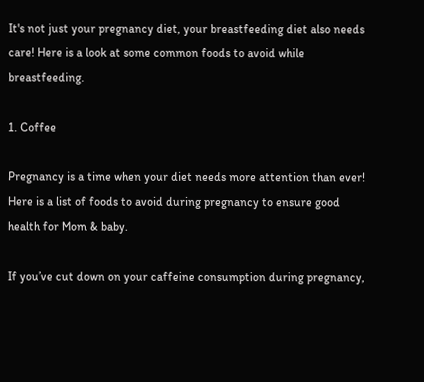It's not just your pregnancy diet, your breastfeeding diet also needs care! Here is a look at some common foods to avoid while breastfeeding.

1. Coffee

Pregnancy is a time when your diet needs more attention than ever! Here is a list of foods to avoid during pregnancy to ensure good health for Mom & baby.

If you’ve cut down on your caffeine consumption during pregnancy,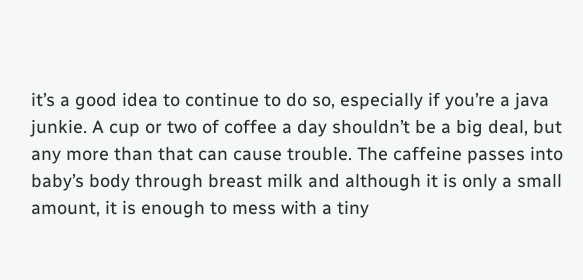it’s a good idea to continue to do so, especially if you’re a java junkie. A cup or two of coffee a day shouldn’t be a big deal, but any more than that can cause trouble. The caffeine passes into baby’s body through breast milk and although it is only a small amount, it is enough to mess with a tiny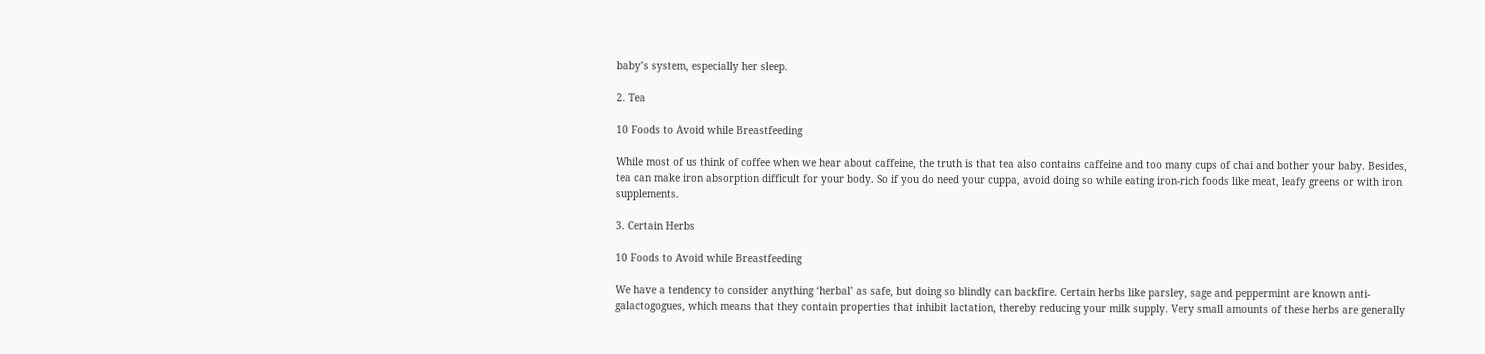baby’s system, especially her sleep.

2. Tea

10 Foods to Avoid while Breastfeeding

While most of us think of coffee when we hear about caffeine, the truth is that tea also contains caffeine and too many cups of chai and bother your baby. Besides, tea can make iron absorption difficult for your body. So if you do need your cuppa, avoid doing so while eating iron-rich foods like meat, leafy greens or with iron supplements.

3. Certain Herbs

10 Foods to Avoid while Breastfeeding

We have a tendency to consider anything ‘herbal’ as safe, but doing so blindly can backfire. Certain herbs like parsley, sage and peppermint are known anti-galactogogues, which means that they contain properties that inhibit lactation, thereby reducing your milk supply. Very small amounts of these herbs are generally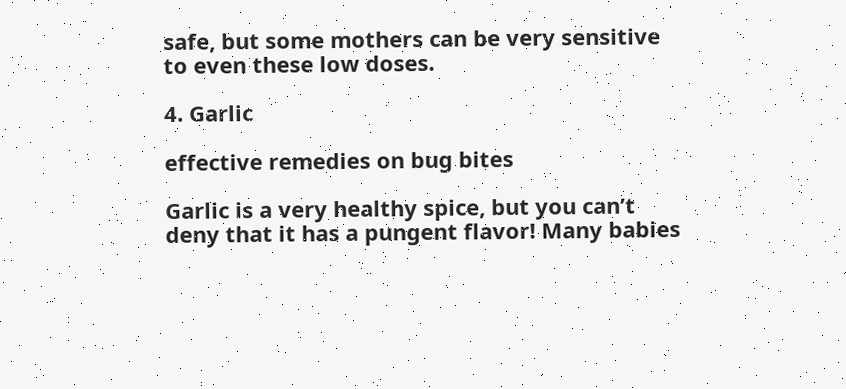safe, but some mothers can be very sensitive to even these low doses.

4. Garlic

effective remedies on bug bites

Garlic is a very healthy spice, but you can’t deny that it has a pungent flavor! Many babies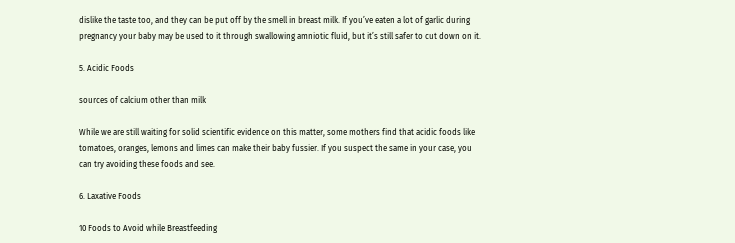dislike the taste too, and they can be put off by the smell in breast milk. If you’ve eaten a lot of garlic during pregnancy your baby may be used to it through swallowing amniotic fluid, but it’s still safer to cut down on it.

5. Acidic Foods

sources of calcium other than milk

While we are still waiting for solid scientific evidence on this matter, some mothers find that acidic foods like tomatoes, oranges, lemons and limes can make their baby fussier. If you suspect the same in your case, you can try avoiding these foods and see.

6. Laxative Foods

10 Foods to Avoid while Breastfeeding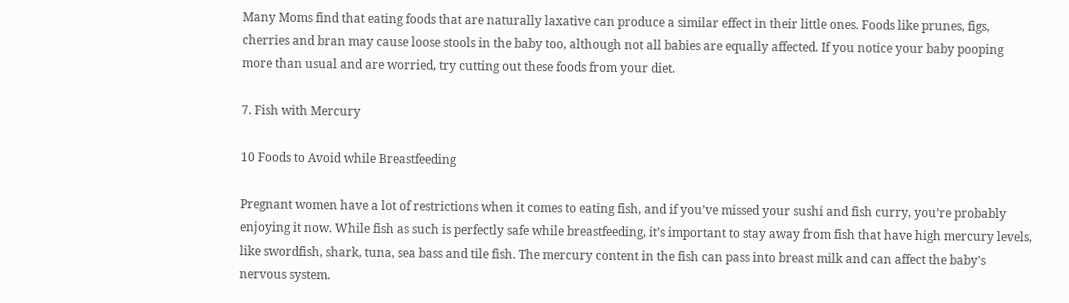Many Moms find that eating foods that are naturally laxative can produce a similar effect in their little ones. Foods like prunes, figs, cherries and bran may cause loose stools in the baby too, although not all babies are equally affected. If you notice your baby pooping more than usual and are worried, try cutting out these foods from your diet.

7. Fish with Mercury

10 Foods to Avoid while Breastfeeding

Pregnant women have a lot of restrictions when it comes to eating fish, and if you’ve missed your sushi and fish curry, you’re probably enjoying it now. While fish as such is perfectly safe while breastfeeding, it’s important to stay away from fish that have high mercury levels, like swordfish, shark, tuna, sea bass and tile fish. The mercury content in the fish can pass into breast milk and can affect the baby’s nervous system.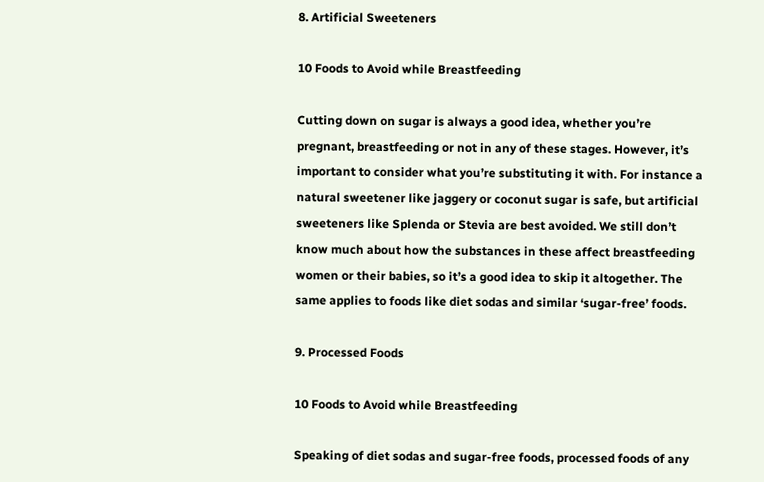8. Artificial Sweeteners

10 Foods to Avoid while Breastfeeding

Cutting down on sugar is always a good idea, whether you’re pregnant, breastfeeding or not in any of these stages. However, it’s important to consider what you’re substituting it with. For instance a natural sweetener like jaggery or coconut sugar is safe, but artificial sweeteners like Splenda or Stevia are best avoided. We still don’t know much about how the substances in these affect breastfeeding women or their babies, so it’s a good idea to skip it altogether. The same applies to foods like diet sodas and similar ‘sugar-free’ foods.

9. Processed Foods

10 Foods to Avoid while Breastfeeding

Speaking of diet sodas and sugar-free foods, processed foods of any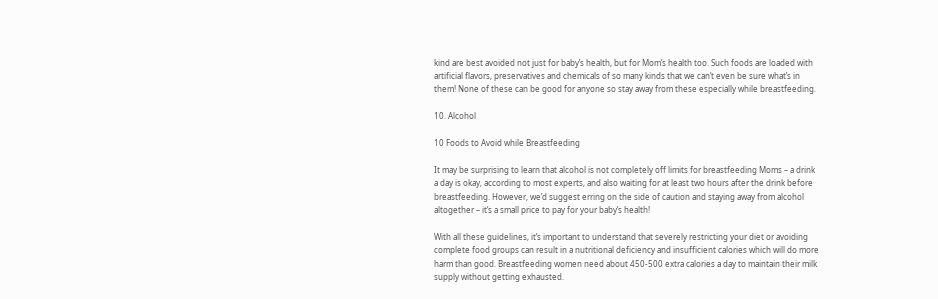kind are best avoided not just for baby’s health, but for Mom’s health too. Such foods are loaded with artificial flavors, preservatives and chemicals of so many kinds that we can’t even be sure what’s in them! None of these can be good for anyone so stay away from these especially while breastfeeding.

10. Alcohol

10 Foods to Avoid while Breastfeeding

It may be surprising to learn that alcohol is not completely off limits for breastfeeding Moms – a drink a day is okay, according to most experts, and also waiting for at least two hours after the drink before breastfeeding. However, we’d suggest erring on the side of caution and staying away from alcohol altogether – it’s a small price to pay for your baby’s health!

With all these guidelines, it’s important to understand that severely restricting your diet or avoiding complete food groups can result in a nutritional deficiency and insufficient calories which will do more harm than good. Breastfeeding women need about 450-500 extra calories a day to maintain their milk supply without getting exhausted.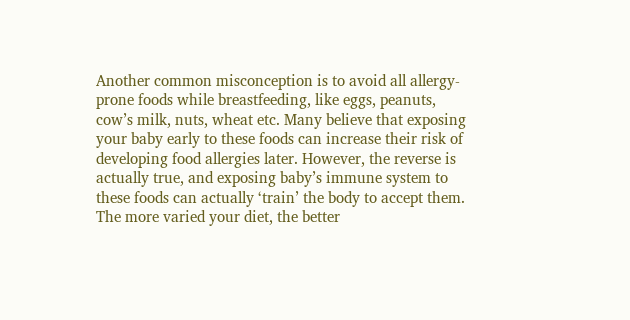Another common misconception is to avoid all allergy-prone foods while breastfeeding, like eggs, peanuts, cow’s milk, nuts, wheat etc. Many believe that exposing your baby early to these foods can increase their risk of developing food allergies later. However, the reverse is actually true, and exposing baby’s immune system to these foods can actually ‘train’ the body to accept them. The more varied your diet, the better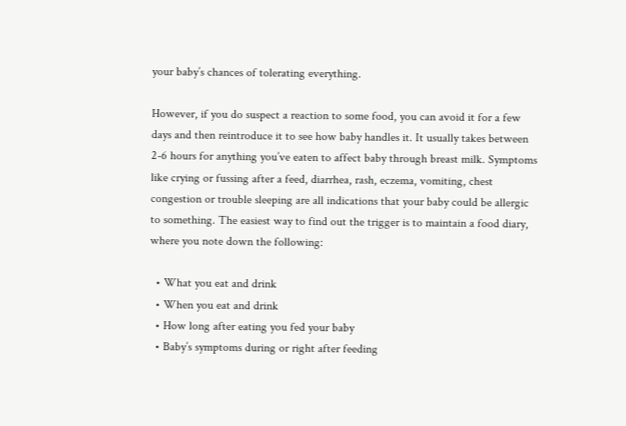your baby’s chances of tolerating everything.

However, if you do suspect a reaction to some food, you can avoid it for a few days and then reintroduce it to see how baby handles it. It usually takes between 2-6 hours for anything you’ve eaten to affect baby through breast milk. Symptoms like crying or fussing after a feed, diarrhea, rash, eczema, vomiting, chest congestion or trouble sleeping are all indications that your baby could be allergic to something. The easiest way to find out the trigger is to maintain a food diary, where you note down the following:

  • What you eat and drink
  • When you eat and drink
  • How long after eating you fed your baby
  • Baby’s symptoms during or right after feeding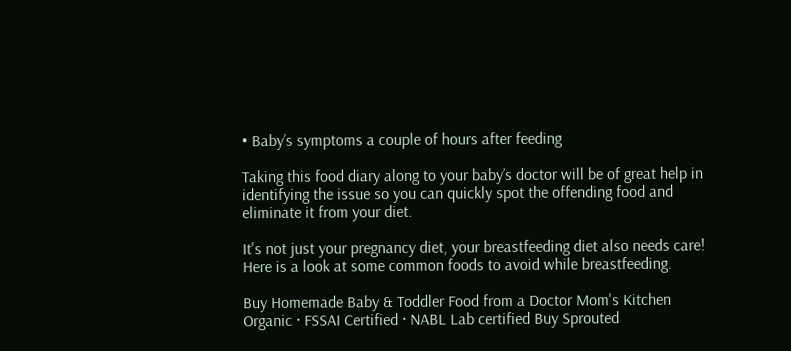• Baby’s symptoms a couple of hours after feeding

Taking this food diary along to your baby’s doctor will be of great help in identifying the issue so you can quickly spot the offending food and eliminate it from your diet.

It's not just your pregnancy diet, your breastfeeding diet also needs care! Here is a look at some common foods to avoid while breastfeeding.

Buy Homemade Baby & Toddler Food from a Doctor Mom's Kitchen
Organic · FSSAI Certified · NABL Lab certified Buy Sprouted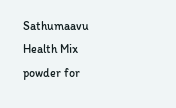Sathumaavu Health Mix powder for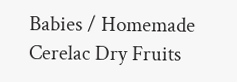Babies / Homemade Cerelac Dry Fruits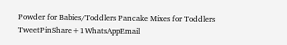Powder for Babies/Toddlers Pancake Mixes for Toddlers TweetPinShare+1WhatsAppEmail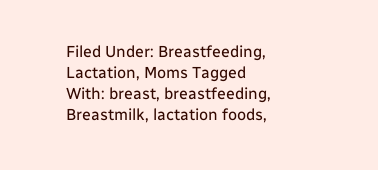Filed Under: Breastfeeding, Lactation, Moms Tagged With: breast, breastfeeding, Breastmilk, lactation foods,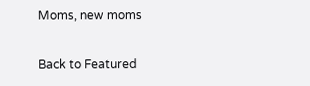Moms, new moms

Back to Featured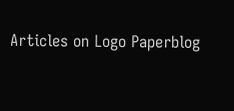Articles on Logo Paperblog